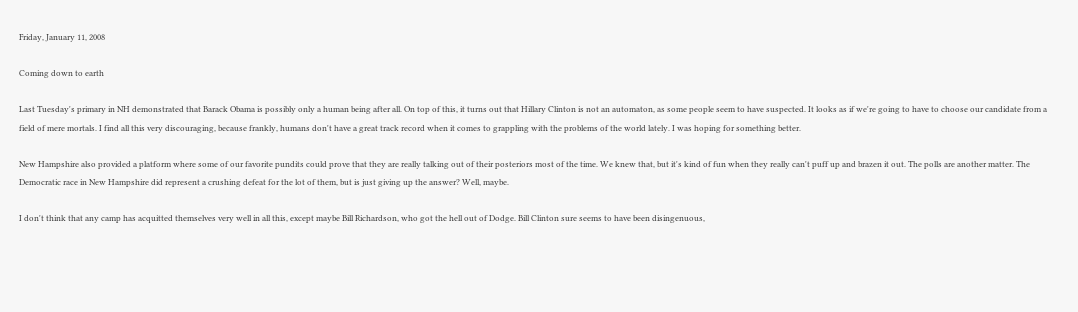Friday, January 11, 2008

Coming down to earth

Last Tuesday's primary in NH demonstrated that Barack Obama is possibly only a human being after all. On top of this, it turns out that Hillary Clinton is not an automaton, as some people seem to have suspected. It looks as if we're going to have to choose our candidate from a field of mere mortals. I find all this very discouraging, because frankly, humans don't have a great track record when it comes to grappling with the problems of the world lately. I was hoping for something better.

New Hampshire also provided a platform where some of our favorite pundits could prove that they are really talking out of their posteriors most of the time. We knew that, but it's kind of fun when they really can't puff up and brazen it out. The polls are another matter. The Democratic race in New Hampshire did represent a crushing defeat for the lot of them, but is just giving up the answer? Well, maybe.

I don't think that any camp has acquitted themselves very well in all this, except maybe Bill Richardson, who got the hell out of Dodge. Bill Clinton sure seems to have been disingenuous,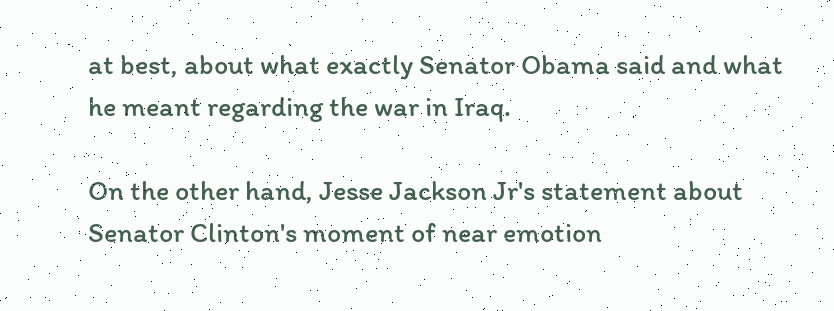at best, about what exactly Senator Obama said and what he meant regarding the war in Iraq.

On the other hand, Jesse Jackson Jr's statement about Senator Clinton's moment of near emotion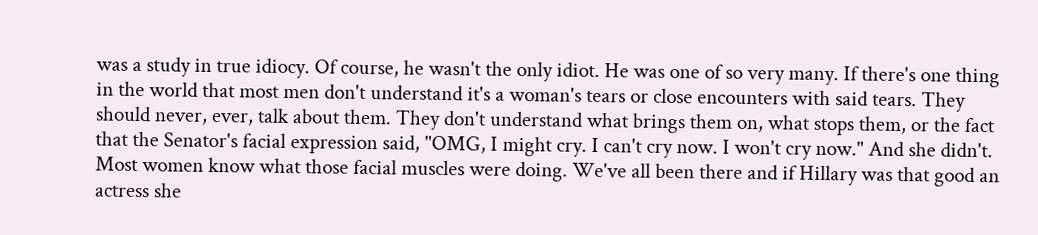was a study in true idiocy. Of course, he wasn't the only idiot. He was one of so very many. If there's one thing in the world that most men don't understand it's a woman's tears or close encounters with said tears. They should never, ever, talk about them. They don't understand what brings them on, what stops them, or the fact that the Senator's facial expression said, "OMG, I might cry. I can't cry now. I won't cry now." And she didn't. Most women know what those facial muscles were doing. We've all been there and if Hillary was that good an actress she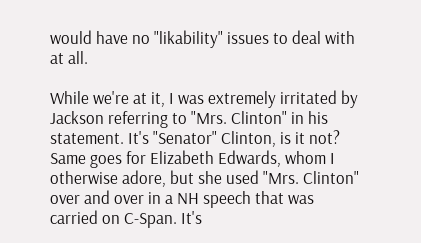would have no "likability" issues to deal with at all.

While we're at it, I was extremely irritated by Jackson referring to "Mrs. Clinton" in his statement. It's "Senator" Clinton, is it not? Same goes for Elizabeth Edwards, whom I otherwise adore, but she used "Mrs. Clinton" over and over in a NH speech that was carried on C-Span. It's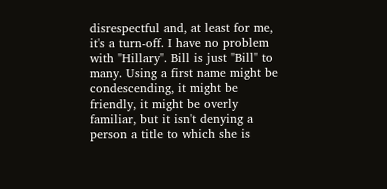disrespectful and, at least for me, it's a turn-off. I have no problem with "Hillary". Bill is just "Bill" to many. Using a first name might be condescending, it might be friendly, it might be overly familiar, but it isn't denying a person a title to which she is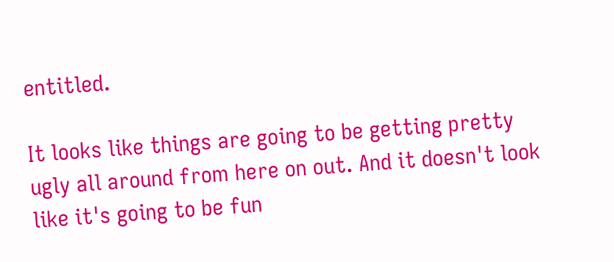entitled.

It looks like things are going to be getting pretty ugly all around from here on out. And it doesn't look like it's going to be fun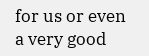for us or even a very good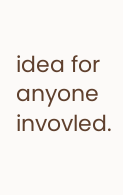idea for anyone invovled.